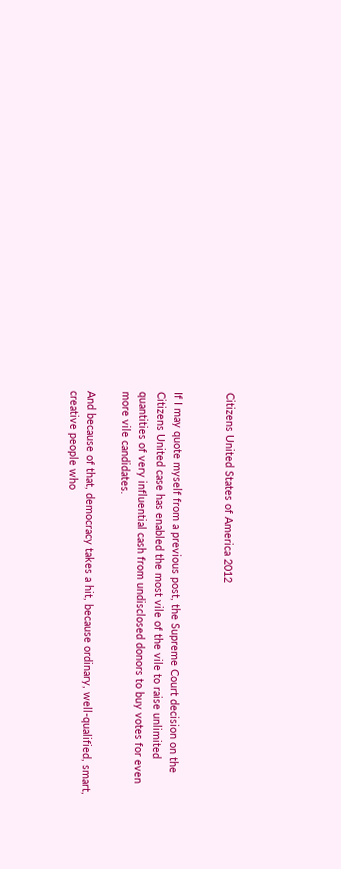Citizens United States of America 2012


If I may quote myself from a previous post, the Supreme Court decision on the Citizens United case has enabled the most vile of the vile to raise unlimited quantities of very influential cash from undisclosed donors to buy votes for even more vile candidates.

And because of that, democracy takes a hit, because ordinary, well-qualified, smart, creative people who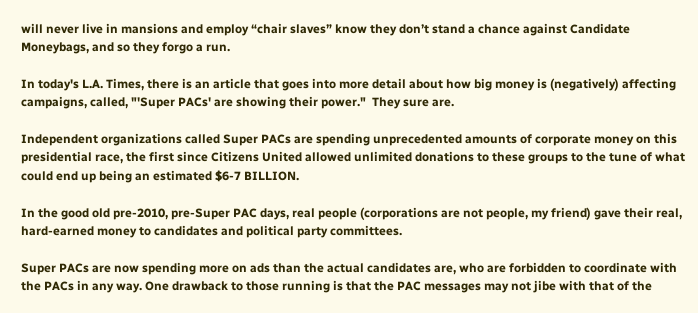will never live in mansions and employ “chair slaves” know they don’t stand a chance against Candidate Moneybags, and so they forgo a run.

In today's L.A. Times, there is an article that goes into more detail about how big money is (negatively) affecting campaigns, called, "'Super PACs' are showing their power."  They sure are.

Independent organizations called Super PACs are spending unprecedented amounts of corporate money on this presidential race, the first since Citizens United allowed unlimited donations to these groups to the tune of what could end up being an estimated $6-7 BILLION.

In the good old pre-2010, pre-Super PAC days, real people (corporations are not people, my friend) gave their real, hard-earned money to candidates and political party committees.

Super PACs are now spending more on ads than the actual candidates are, who are forbidden to coordinate with the PACs in any way. One drawback to those running is that the PAC messages may not jibe with that of the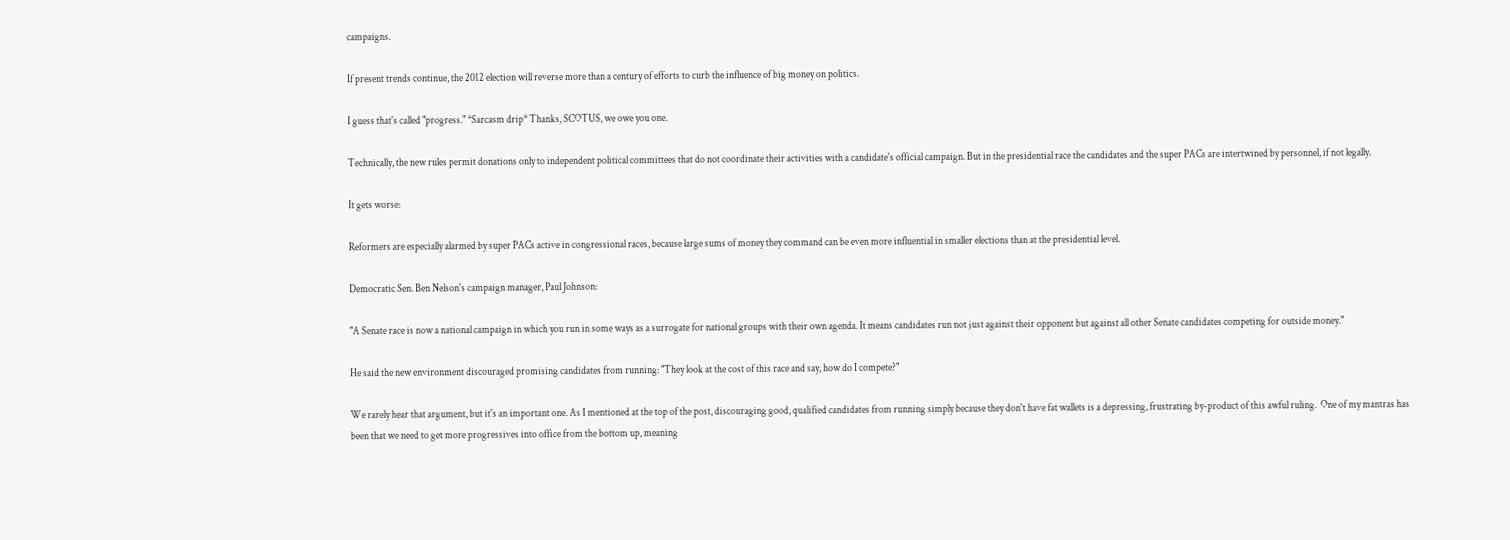campaigns.

If present trends continue, the 2012 election will reverse more than a century of efforts to curb the influence of big money on politics.

I guess that's called "progress." *Sarcasm drip* Thanks, SCOTUS, we owe you one.

Technically, the new rules permit donations only to independent political committees that do not coordinate their activities with a candidate's official campaign. But in the presidential race the candidates and the super PACs are intertwined by personnel, if not legally.

It gets worse:

Reformers are especially alarmed by super PACs active in congressional races, because large sums of money they command can be even more influential in smaller elections than at the presidential level.

Democratic Sen. Ben Nelson's campaign manager, Paul Johnson:

"A Senate race is now a national campaign in which you run in some ways as a surrogate for national groups with their own agenda. It means candidates run not just against their opponent but against all other Senate candidates competing for outside money."

He said the new environment discouraged promising candidates from running: "They look at the cost of this race and say, how do I compete?"

We rarely hear that argument, but it's an important one. As I mentioned at the top of the post, discouraging good, qualified candidates from running simply because they don't have fat wallets is a depressing, frustrating by-product of this awful ruling.  One of my mantras has been that we need to get more progressives into office from the bottom up, meaning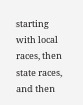starting with local races, then state races, and then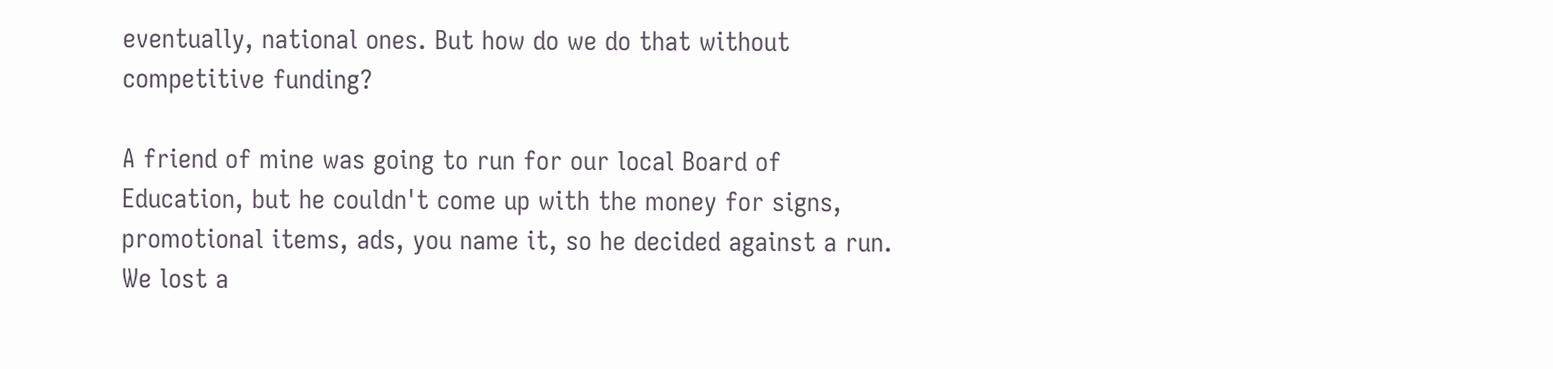eventually, national ones. But how do we do that without competitive funding?

A friend of mine was going to run for our local Board of Education, but he couldn't come up with the money for signs, promotional items, ads, you name it, so he decided against a run. We lost a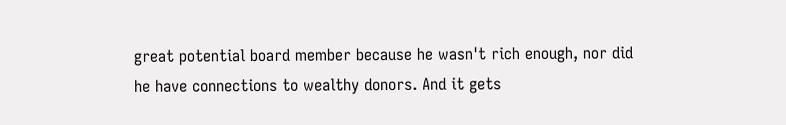great potential board member because he wasn't rich enough, nor did he have connections to wealthy donors. And it gets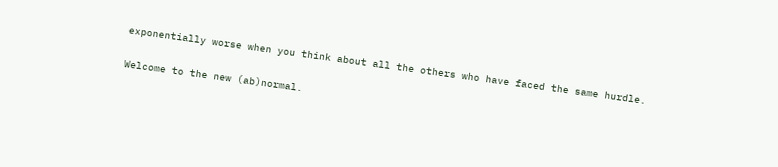exponentially worse when you think about all the others who have faced the same hurdle.

Welcome to the new (ab)normal.